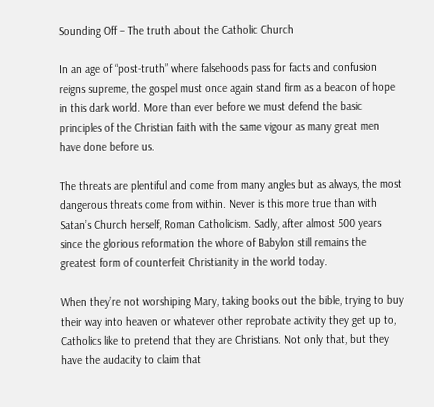Sounding Off – The truth about the Catholic Church

In an age of “post-truth” where falsehoods pass for facts and confusion reigns supreme, the gospel must once again stand firm as a beacon of hope in this dark world. More than ever before we must defend the basic principles of the Christian faith with the same vigour as many great men have done before us.

The threats are plentiful and come from many angles but as always, the most dangerous threats come from within. Never is this more true than with Satan’s Church herself, Roman Catholicism. Sadly, after almost 500 years since the glorious reformation the whore of Babylon still remains the greatest form of counterfeit Christianity in the world today.

When they’re not worshiping Mary, taking books out the bible, trying to buy their way into heaven or whatever other reprobate activity they get up to, Catholics like to pretend that they are Christians. Not only that, but they have the audacity to claim that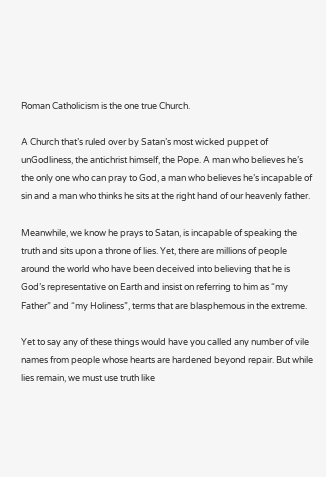Roman Catholicism is the one true Church.

A Church that’s ruled over by Satan’s most wicked puppet of unGodliness, the antichrist himself, the Pope. A man who believes he’s the only one who can pray to God, a man who believes he’s incapable of sin and a man who thinks he sits at the right hand of our heavenly father.

Meanwhile, we know he prays to Satan, is incapable of speaking the truth and sits upon a throne of lies. Yet, there are millions of people around the world who have been deceived into believing that he is God’s representative on Earth and insist on referring to him as “my Father” and “my Holiness”, terms that are blasphemous in the extreme.

Yet to say any of these things would have you called any number of vile names from people whose hearts are hardened beyond repair. But while lies remain, we must use truth like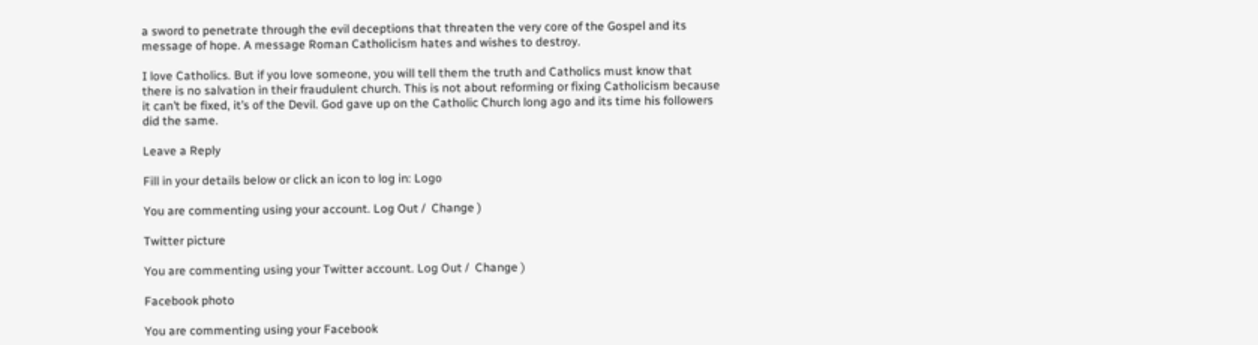a sword to penetrate through the evil deceptions that threaten the very core of the Gospel and its message of hope. A message Roman Catholicism hates and wishes to destroy.

I love Catholics. But if you love someone, you will tell them the truth and Catholics must know that there is no salvation in their fraudulent church. This is not about reforming or fixing Catholicism because it can’t be fixed, it’s of the Devil. God gave up on the Catholic Church long ago and its time his followers did the same.

Leave a Reply

Fill in your details below or click an icon to log in: Logo

You are commenting using your account. Log Out /  Change )

Twitter picture

You are commenting using your Twitter account. Log Out /  Change )

Facebook photo

You are commenting using your Facebook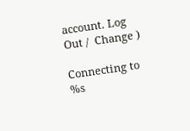account. Log Out /  Change )

Connecting to %s